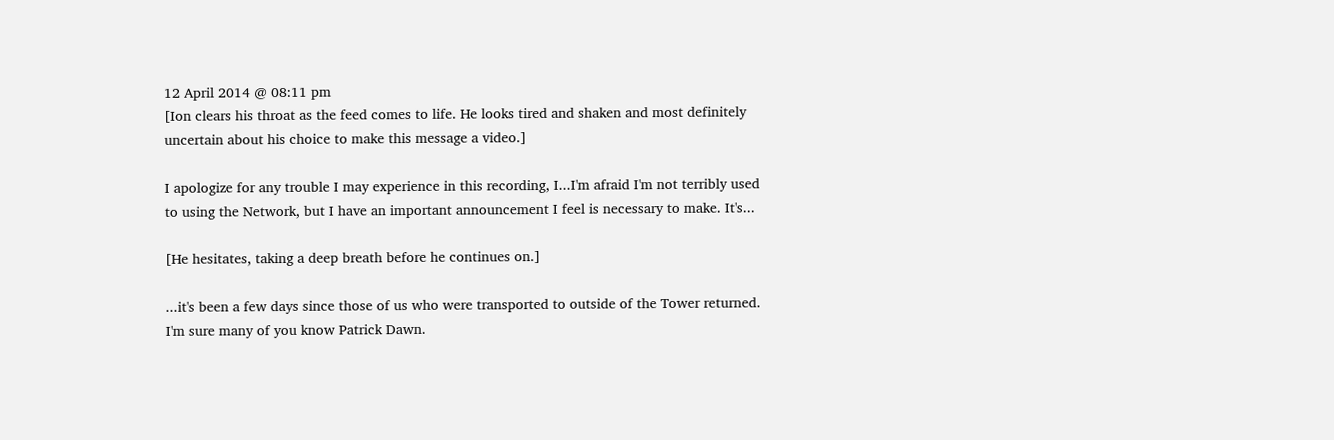12 April 2014 @ 08:11 pm
[Ion clears his throat as the feed comes to life. He looks tired and shaken and most definitely uncertain about his choice to make this message a video.]

I apologize for any trouble I may experience in this recording, I...I'm afraid I'm not terribly used to using the Network, but I have an important announcement I feel is necessary to make. It's...

[He hesitates, taking a deep breath before he continues on.]

...it's been a few days since those of us who were transported to outside of the Tower returned. I'm sure many of you know Patrick Dawn.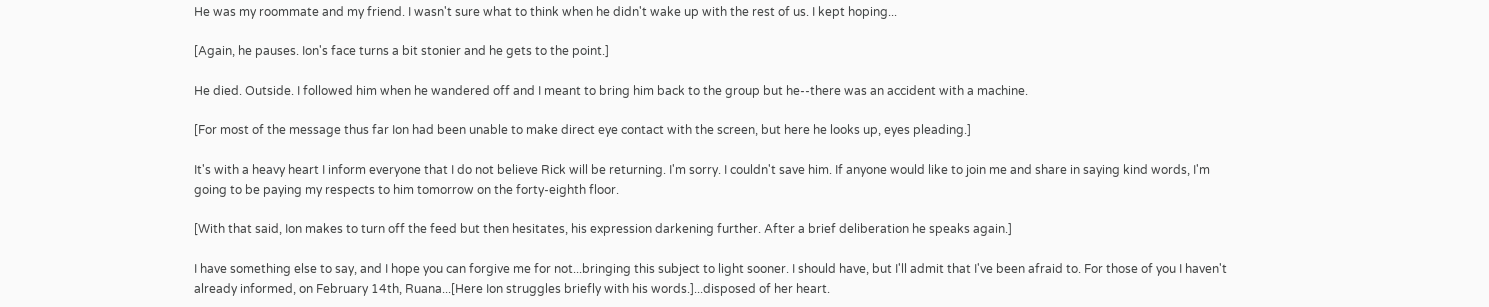He was my roommate and my friend. I wasn't sure what to think when he didn't wake up with the rest of us. I kept hoping...

[Again, he pauses. Ion's face turns a bit stonier and he gets to the point.]

He died. Outside. I followed him when he wandered off and I meant to bring him back to the group but he--there was an accident with a machine.

[For most of the message thus far Ion had been unable to make direct eye contact with the screen, but here he looks up, eyes pleading.]

It's with a heavy heart I inform everyone that I do not believe Rick will be returning. I'm sorry. I couldn't save him. If anyone would like to join me and share in saying kind words, I'm going to be paying my respects to him tomorrow on the forty-eighth floor.

[With that said, Ion makes to turn off the feed but then hesitates, his expression darkening further. After a brief deliberation he speaks again.]

I have something else to say, and I hope you can forgive me for not...bringing this subject to light sooner. I should have, but I'll admit that I've been afraid to. For those of you I haven't already informed, on February 14th, Ruana...[Here Ion struggles briefly with his words.]...disposed of her heart.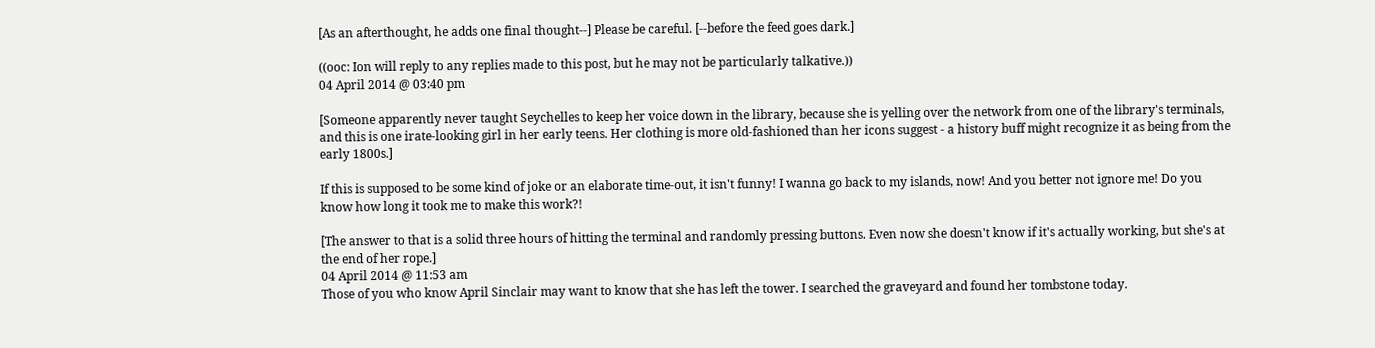[As an afterthought, he adds one final thought--] Please be careful. [--before the feed goes dark.]

((ooc: Ion will reply to any replies made to this post, but he may not be particularly talkative.))
04 April 2014 @ 03:40 pm

[Someone apparently never taught Seychelles to keep her voice down in the library, because she is yelling over the network from one of the library's terminals, and this is one irate-looking girl in her early teens. Her clothing is more old-fashioned than her icons suggest - a history buff might recognize it as being from the early 1800s.]

If this is supposed to be some kind of joke or an elaborate time-out, it isn't funny! I wanna go back to my islands, now! And you better not ignore me! Do you know how long it took me to make this work?!

[The answer to that is a solid three hours of hitting the terminal and randomly pressing buttons. Even now she doesn't know if it's actually working, but she's at the end of her rope.]
04 April 2014 @ 11:53 am
Those of you who know April Sinclair may want to know that she has left the tower. I searched the graveyard and found her tombstone today.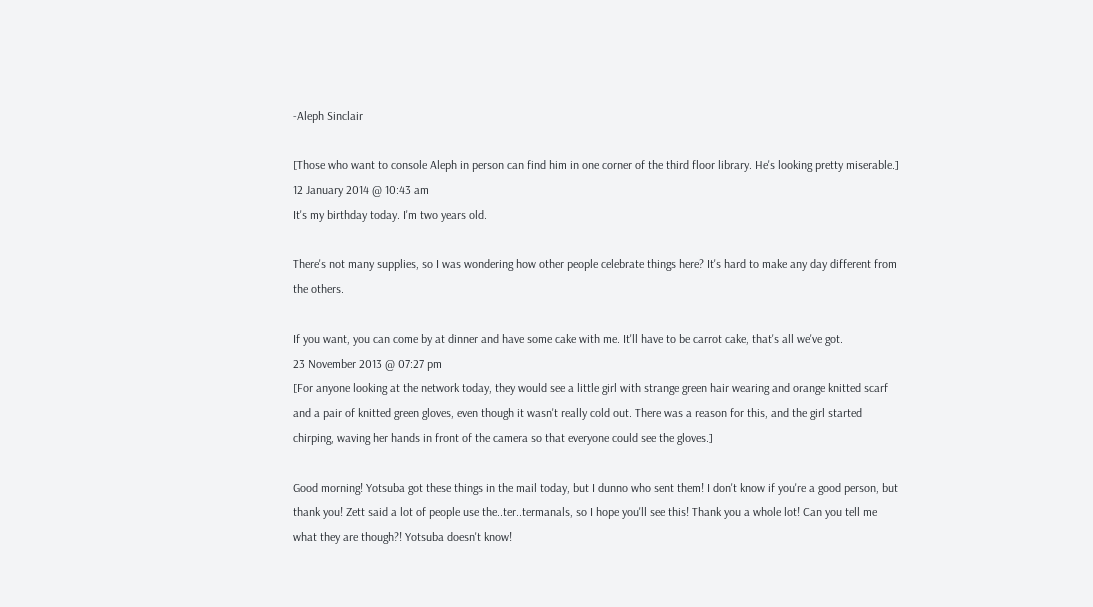-Aleph Sinclair

[Those who want to console Aleph in person can find him in one corner of the third floor library. He's looking pretty miserable.]
12 January 2014 @ 10:43 am
It's my birthday today. I'm two years old.

There's not many supplies, so I was wondering how other people celebrate things here? It's hard to make any day different from the others.

If you want, you can come by at dinner and have some cake with me. It'll have to be carrot cake, that's all we've got.
23 November 2013 @ 07:27 pm
[For anyone looking at the network today, they would see a little girl with strange green hair wearing and orange knitted scarf and a pair of knitted green gloves, even though it wasn't really cold out. There was a reason for this, and the girl started chirping, waving her hands in front of the camera so that everyone could see the gloves.]

Good morning! Yotsuba got these things in the mail today, but I dunno who sent them! I don't know if you're a good person, but thank you! Zett said a lot of people use the..ter..termanals, so I hope you'll see this! Thank you a whole lot! Can you tell me what they are though?! Yotsuba doesn't know!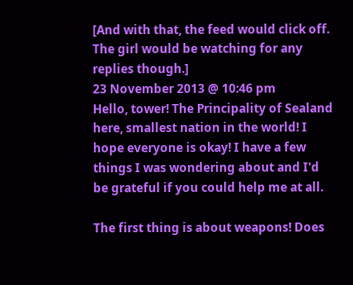[And with that, the feed would click off. The girl would be watching for any replies though.]
23 November 2013 @ 10:46 pm
Hello, tower! The Principality of Sealand here, smallest nation in the world! I hope everyone is okay! I have a few things I was wondering about and I'd be grateful if you could help me at all.

The first thing is about weapons! Does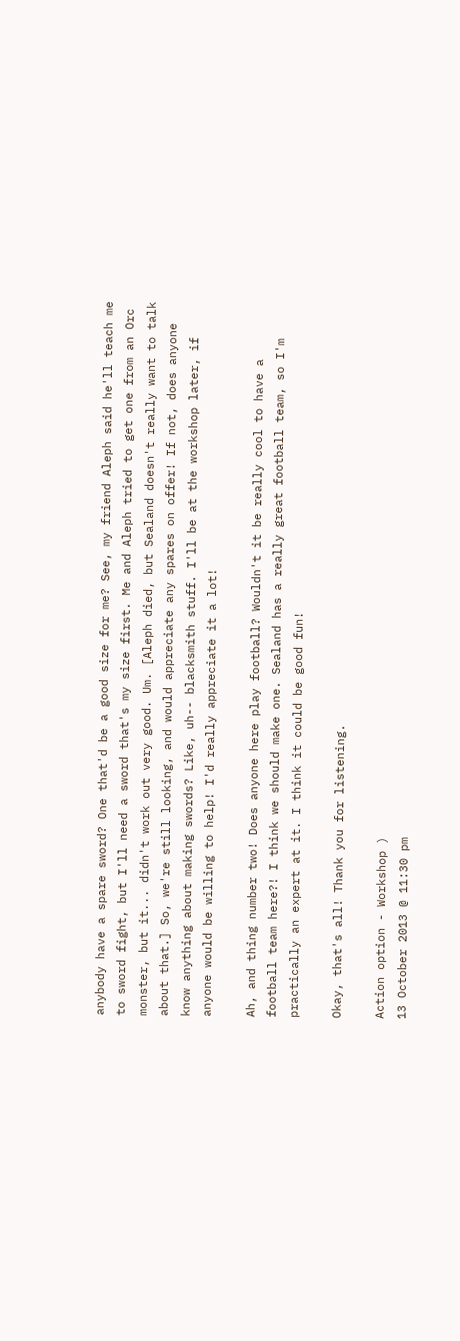anybody have a spare sword? One that'd be a good size for me? See, my friend Aleph said he'll teach me to sword fight, but I'll need a sword that's my size first. Me and Aleph tried to get one from an Orc monster, but it... didn't work out very good. Um. [Aleph died, but Sealand doesn't really want to talk about that.] So, we're still looking, and would appreciate any spares on offer! If not, does anyone know anything about making swords? Like, uh-- blacksmith stuff. I'll be at the workshop later, if anyone would be willing to help! I'd really appreciate it a lot!

Ah, and thing number two! Does anyone here play football? Wouldn't it be really cool to have a football team here?! I think we should make one. Sealand has a really great football team, so I'm practically an expert at it. I think it could be good fun!

Okay, that's all! Thank you for listening.

Action option - Workshop )
13 October 2013 @ 11:30 pm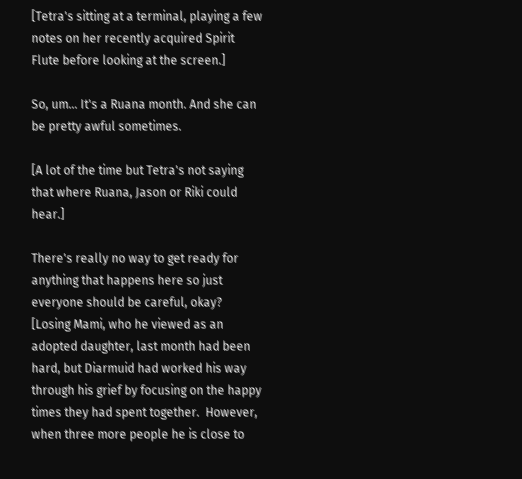[Tetra's sitting at a terminal, playing a few notes on her recently acquired Spirit Flute before looking at the screen.]

So, um... It's a Ruana month. And she can be pretty awful sometimes.

[A lot of the time but Tetra's not saying that where Ruana, Jason or Riki could hear.]

There's really no way to get ready for anything that happens here so just everyone should be careful, okay?
[Losing Mami, who he viewed as an adopted daughter, last month had been hard, but Diarmuid had worked his way through his grief by focusing on the happy times they had spent together.  However, when three more people he is close to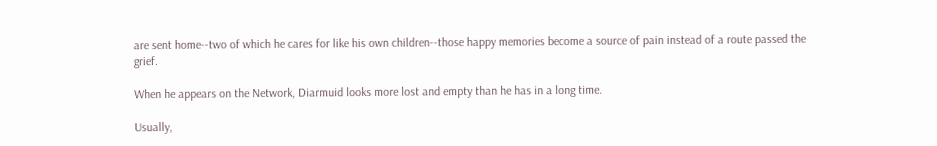are sent home--two of which he cares for like his own children--those happy memories become a source of pain instead of a route passed the grief.

When he appears on the Network, Diarmuid looks more lost and empty than he has in a long time.

Usually,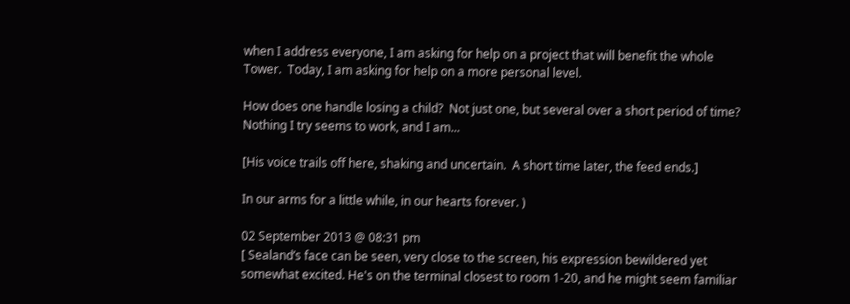when I address everyone, I am asking for help on a project that will benefit the whole Tower.  Today, I am asking for help on a more personal level.

How does one handle losing a child?  Not just one, but several over a short period of time?  Nothing I try seems to work, and I am...

[His voice trails off here, shaking and uncertain.  A short time later, the feed ends.]

In our arms for a little while, in our hearts forever. )

02 September 2013 @ 08:31 pm
[ Sealand’s face can be seen, very close to the screen, his expression bewildered yet somewhat excited. He's on the terminal closest to room 1-20, and he might seem familiar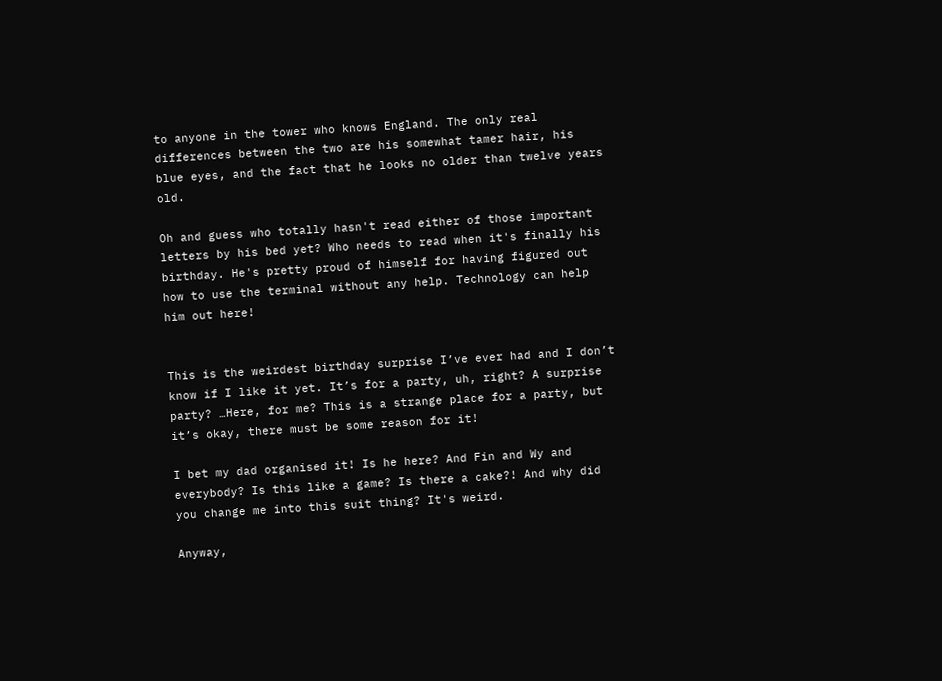to anyone in the tower who knows England. The only real differences between the two are his somewhat tamer hair, his blue eyes, and the fact that he looks no older than twelve years old.

Oh and guess who totally hasn't read either of those important letters by his bed yet? Who needs to read when it's finally his birthday. He's pretty proud of himself for having figured out how to use the terminal without any help. Technology can help him out here!


This is the weirdest birthday surprise I’ve ever had and I don’t know if I like it yet. It’s for a party, uh, right? A surprise party? …Here, for me? This is a strange place for a party, but it’s okay, there must be some reason for it!

I bet my dad organised it! Is he here? And Fin and Wy and everybody? Is this like a game? Is there a cake?! And why did you change me into this suit thing? It's weird.

Anyway,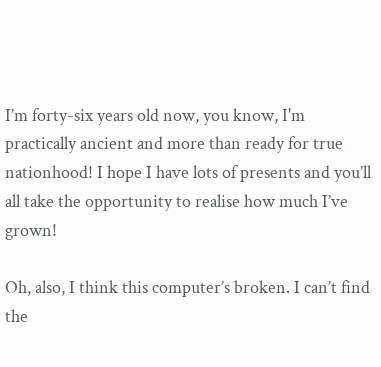I’m forty-six years old now, you know, I'm practically ancient and more than ready for true nationhood! I hope I have lots of presents and you’ll all take the opportunity to realise how much I’ve grown!

Oh, also, I think this computer’s broken. I can’t find the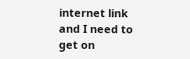internet link and I need to get on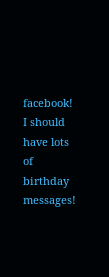facebook! I should have lots of birthday messages!